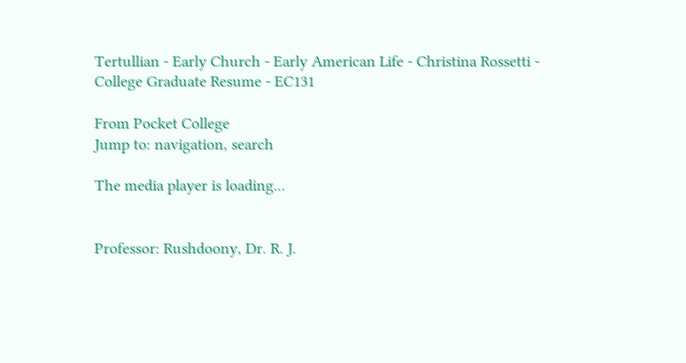Tertullian - Early Church - Early American Life - Christina Rossetti - College Graduate Resume - EC131

From Pocket College
Jump to: navigation, search

The media player is loading...


Professor: Rushdoony, Dr. R. J.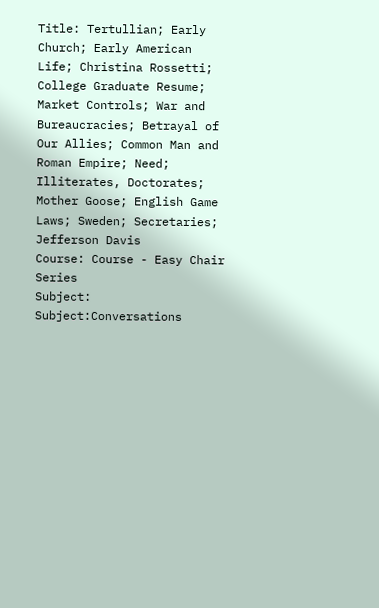Title: Tertullian; Early Church; Early American Life; Christina Rossetti; College Graduate Resume; Market Controls; War and Bureaucracies; Betrayal of Our Allies; Common Man and Roman Empire; Need; Illiterates, Doctorates; Mother Goose; English Game Laws; Sweden; Secretaries; Jefferson Davis
Course: Course - Easy Chair Series
Subject: Subject:Conversations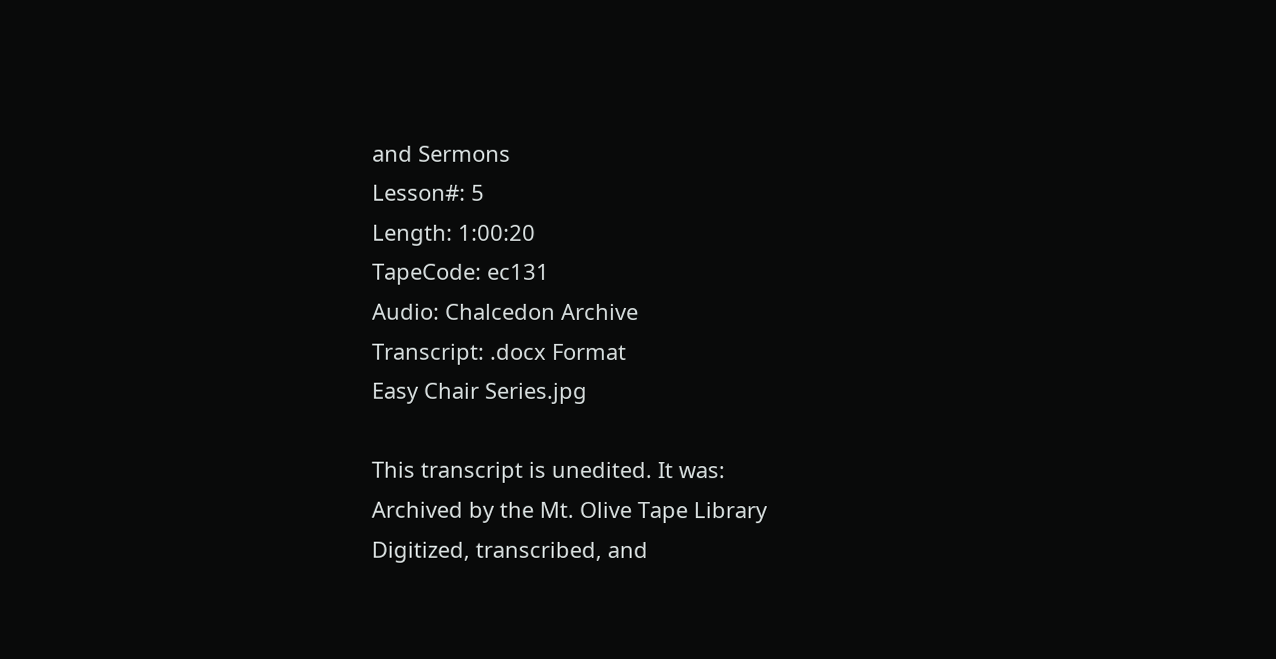and Sermons
Lesson#: 5
Length: 1:00:20
TapeCode: ec131
Audio: Chalcedon Archive
Transcript: .docx Format
Easy Chair Series.jpg

This transcript is unedited. It was:
Archived by the Mt. Olive Tape Library
Digitized, transcribed, and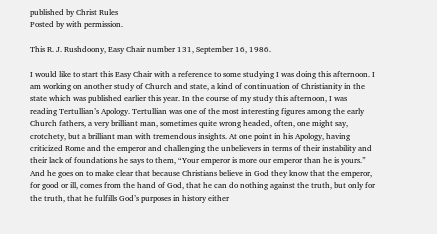published by Christ Rules
Posted by with permission.

This R. J. Rushdoony, Easy Chair number 131, September 16, 1986.

I would like to start this Easy Chair with a reference to some studying I was doing this afternoon. I am working on another study of Church and state, a kind of continuation of Christianity in the state which was published earlier this year. In the course of my study this afternoon, I was reading Tertullian’s Apology. Tertullian was one of the most interesting figures among the early Church fathers, a very brilliant man, sometimes quite wrong headed, often, one might say, crotchety, but a brilliant man with tremendous insights. At one point in his Apology, having criticized Rome and the emperor and challenging the unbelievers in terms of their instability and their lack of foundations he says to them, “Your emperor is more our emperor than he is yours.” And he goes on to make clear that because Christians believe in God they know that the emperor, for good or ill, comes from the hand of God, that he can do nothing against the truth, but only for the truth, that he fulfills God’s purposes in history either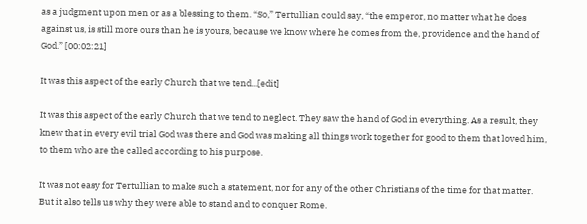as a judgment upon men or as a blessing to them. “So,” Tertullian could say, “the emperor, no matter what he does against us, is still more ours than he is yours, because we know where he comes from the, providence and the hand of God.” [00:02:21]

It was this aspect of the early Church that we tend...[edit]

It was this aspect of the early Church that we tend to neglect. They saw the hand of God in everything. As a result, they knew that in every evil trial God was there and God was making all things work together for good to them that loved him, to them who are the called according to his purpose.

It was not easy for Tertullian to make such a statement, nor for any of the other Christians of the time for that matter. But it also tells us why they were able to stand and to conquer Rome.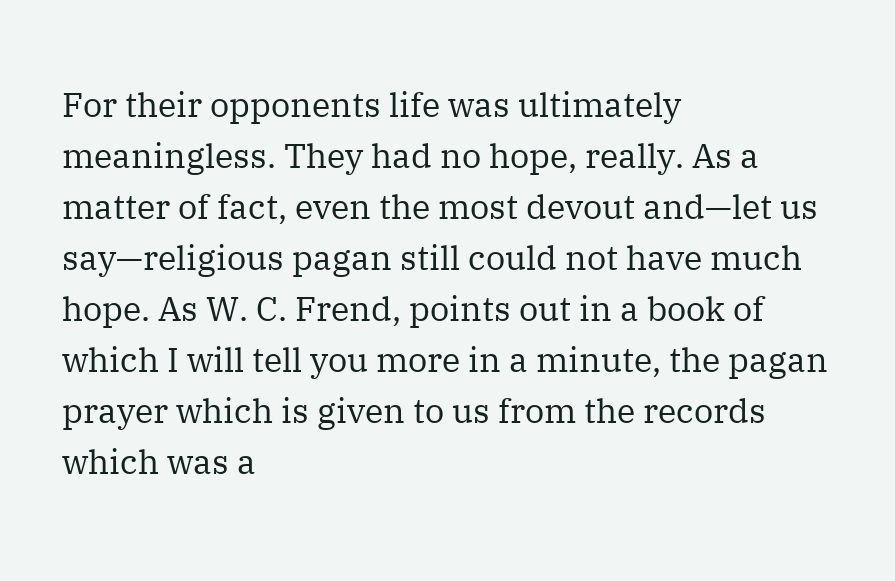For their opponents life was ultimately meaningless. They had no hope, really. As a matter of fact, even the most devout and—let us say—religious pagan still could not have much hope. As W. C. Frend, points out in a book of which I will tell you more in a minute, the pagan prayer which is given to us from the records which was a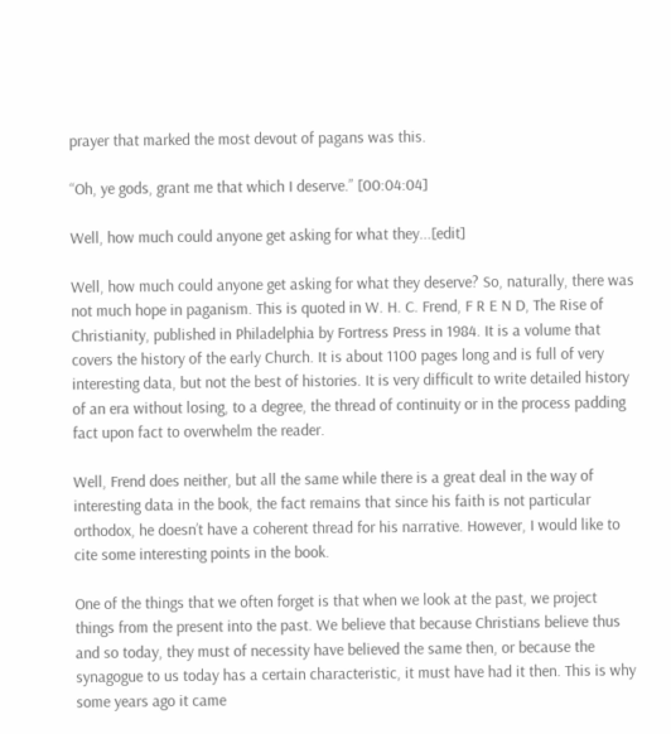prayer that marked the most devout of pagans was this.

“Oh, ye gods, grant me that which I deserve.” [00:04:04]

Well, how much could anyone get asking for what they...[edit]

Well, how much could anyone get asking for what they deserve? So, naturally, there was not much hope in paganism. This is quoted in W. H. C. Frend, F R E N D, The Rise of Christianity, published in Philadelphia by Fortress Press in 1984. It is a volume that covers the history of the early Church. It is about 1100 pages long and is full of very interesting data, but not the best of histories. It is very difficult to write detailed history of an era without losing, to a degree, the thread of continuity or in the process padding fact upon fact to overwhelm the reader.

Well, Frend does neither, but all the same while there is a great deal in the way of interesting data in the book, the fact remains that since his faith is not particular orthodox, he doesn’t have a coherent thread for his narrative. However, I would like to cite some interesting points in the book.

One of the things that we often forget is that when we look at the past, we project things from the present into the past. We believe that because Christians believe thus and so today, they must of necessity have believed the same then, or because the synagogue to us today has a certain characteristic, it must have had it then. This is why some years ago it came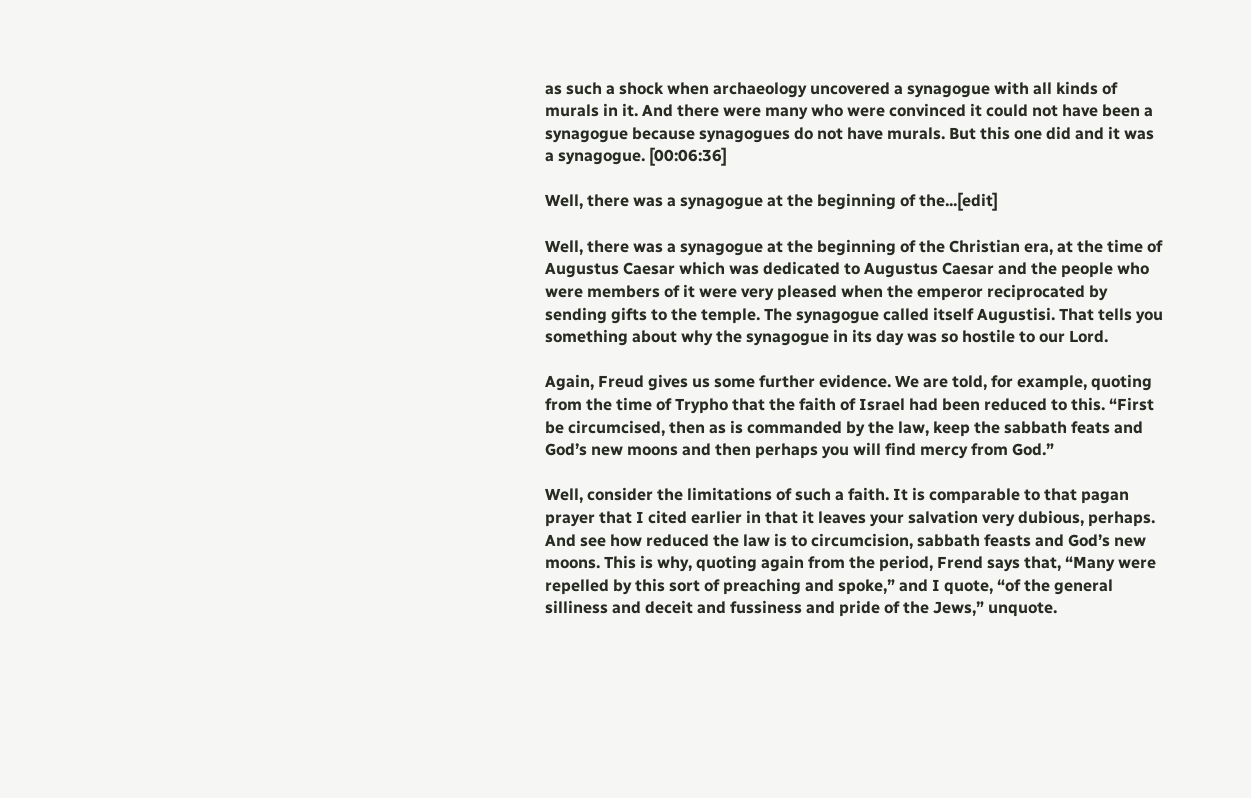as such a shock when archaeology uncovered a synagogue with all kinds of murals in it. And there were many who were convinced it could not have been a synagogue because synagogues do not have murals. But this one did and it was a synagogue. [00:06:36]

Well, there was a synagogue at the beginning of the...[edit]

Well, there was a synagogue at the beginning of the Christian era, at the time of Augustus Caesar which was dedicated to Augustus Caesar and the people who were members of it were very pleased when the emperor reciprocated by sending gifts to the temple. The synagogue called itself Augustisi. That tells you something about why the synagogue in its day was so hostile to our Lord.

Again, Freud gives us some further evidence. We are told, for example, quoting from the time of Trypho that the faith of Israel had been reduced to this. “First be circumcised, then as is commanded by the law, keep the sabbath feats and God’s new moons and then perhaps you will find mercy from God.”

Well, consider the limitations of such a faith. It is comparable to that pagan prayer that I cited earlier in that it leaves your salvation very dubious, perhaps. And see how reduced the law is to circumcision, sabbath feasts and God’s new moons. This is why, quoting again from the period, Frend says that, “Many were repelled by this sort of preaching and spoke,” and I quote, “of the general silliness and deceit and fussiness and pride of the Jews,” unquote.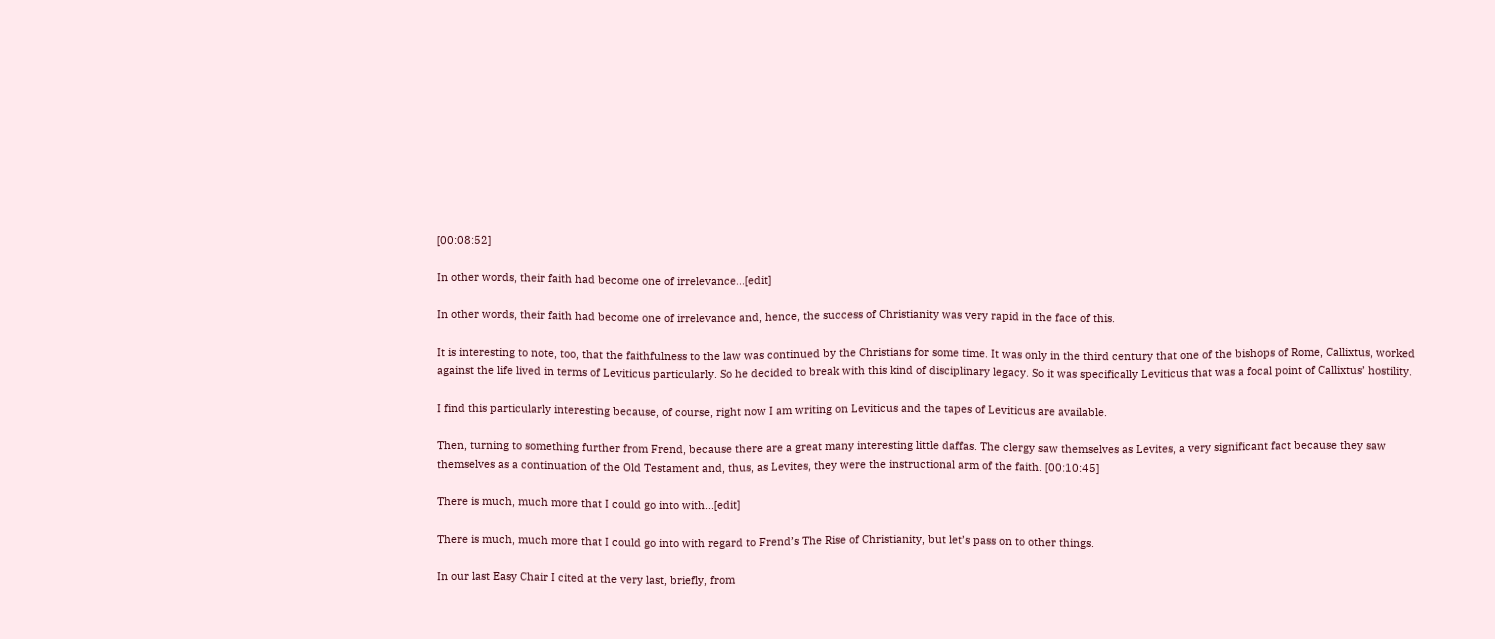[00:08:52]

In other words, their faith had become one of irrelevance...[edit]

In other words, their faith had become one of irrelevance and, hence, the success of Christianity was very rapid in the face of this.

It is interesting to note, too, that the faithfulness to the law was continued by the Christians for some time. It was only in the third century that one of the bishops of Rome, Callixtus, worked against the life lived in terms of Leviticus particularly. So he decided to break with this kind of disciplinary legacy. So it was specifically Leviticus that was a focal point of Callixtus’ hostility.

I find this particularly interesting because, of course, right now I am writing on Leviticus and the tapes of Leviticus are available.

Then, turning to something further from Frend, because there are a great many interesting little daffas. The clergy saw themselves as Levites, a very significant fact because they saw themselves as a continuation of the Old Testament and, thus, as Levites, they were the instructional arm of the faith. [00:10:45]

There is much, much more that I could go into with...[edit]

There is much, much more that I could go into with regard to Frend’s The Rise of Christianity, but let’s pass on to other things.

In our last Easy Chair I cited at the very last, briefly, from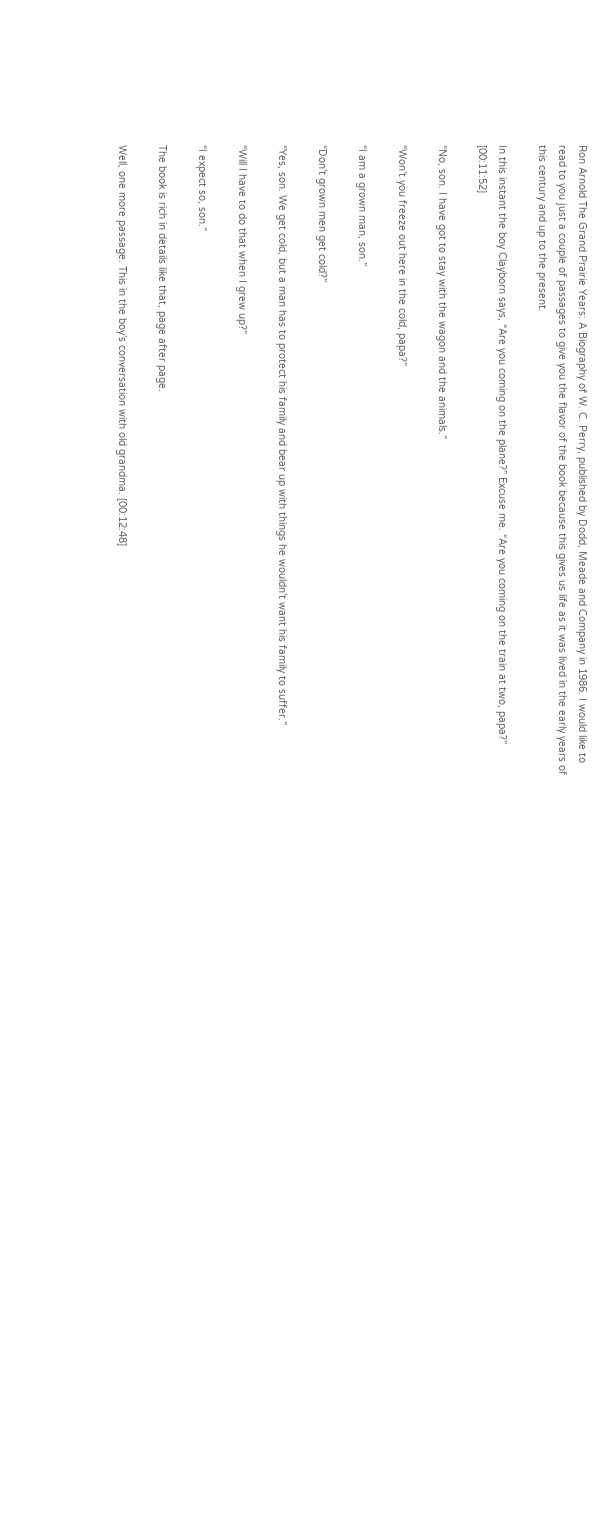Ron Arnold The Grand Prairie Years: A Biography of W. C. Perry, published by Dodd, Meade and Company in 1986. I would like to read to you just a couple of passages to give you the flavor of the book because this gives us life as it was lived in the early years of this century and up to the present.

In this instant the boy Clayborn says, “Are you coming on the plane?” Excuse me. “Are you coming on the train at two, papa?” [00:11:52]

“No, son. I have got to stay with the wagon and the animals.”

“Won’t you freeze out here in the cold, papa?”

“I am a grown man, son.”

“Don’t grown men get cold?”

“Yes, son. We get cold, but a man has to protect his family and bear up with things he wouldn’t want his family to suffer.”

“Will I have to do that when I grew up?”

“I expect so, son.”

The book is rich in details like that, page after page.

Well, one more passage. This in the boy’s conversation with old grandma. [00:12:48]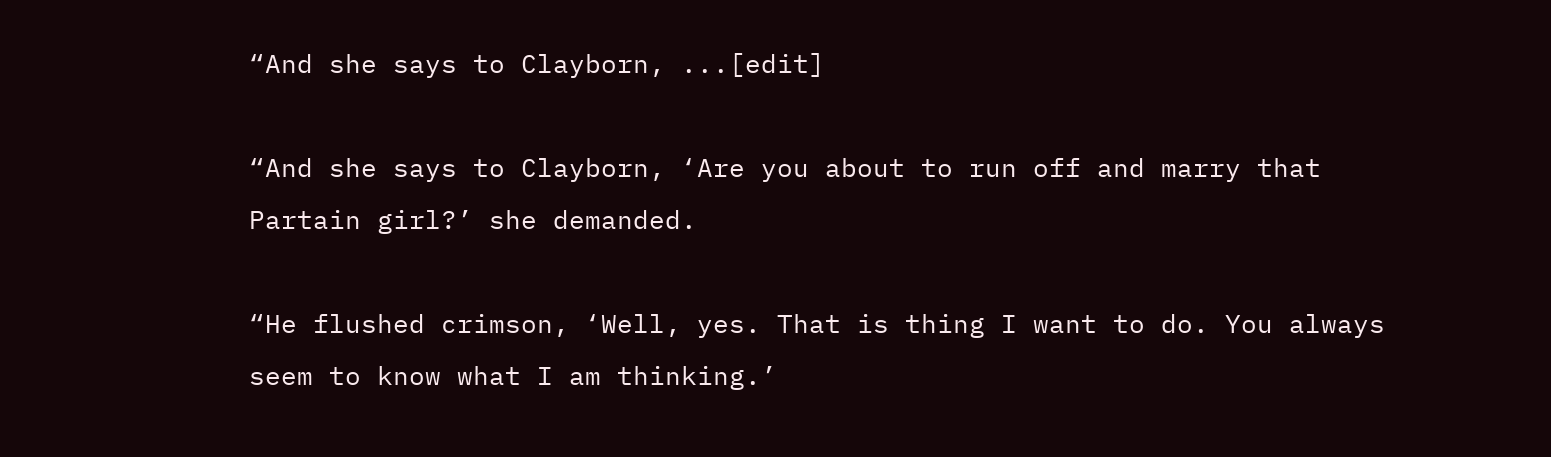“And she says to Clayborn, ...[edit]

“And she says to Clayborn, ‘Are you about to run off and marry that Partain girl?’ she demanded.

“He flushed crimson, ‘Well, yes. That is thing I want to do. You always seem to know what I am thinking.’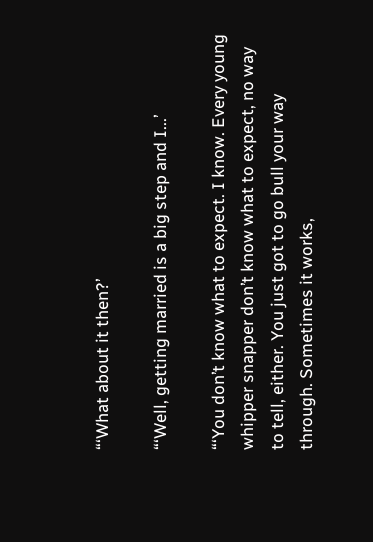“‘What about it then?’

“‘Well, getting married is a big step and I...’

“‘You don’t know what to expect. I know. Every young whipper snapper don’t know what to expect, no way to tell, either. You just got to go bull your way through. Sometimes it works,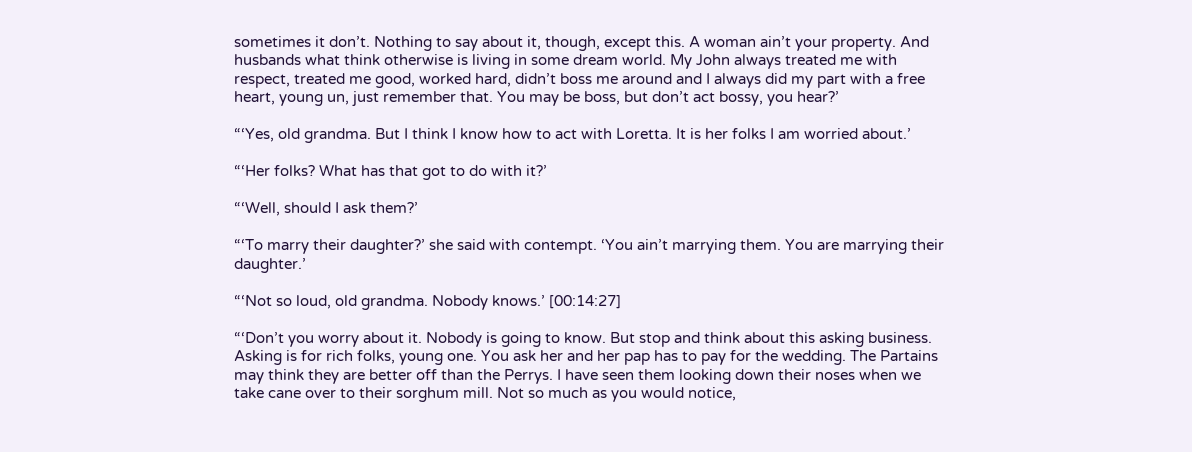sometimes it don’t. Nothing to say about it, though, except this. A woman ain’t your property. And husbands what think otherwise is living in some dream world. My John always treated me with respect, treated me good, worked hard, didn’t boss me around and I always did my part with a free heart, young un, just remember that. You may be boss, but don’t act bossy, you hear?’

“‘Yes, old grandma. But I think I know how to act with Loretta. It is her folks I am worried about.’

“‘Her folks? What has that got to do with it?’

“‘Well, should I ask them?’

“‘To marry their daughter?’ she said with contempt. ‘You ain’t marrying them. You are marrying their daughter.’

“‘Not so loud, old grandma. Nobody knows.’ [00:14:27]

“‘Don’t you worry about it. Nobody is going to know. But stop and think about this asking business. Asking is for rich folks, young one. You ask her and her pap has to pay for the wedding. The Partains may think they are better off than the Perrys. I have seen them looking down their noses when we take cane over to their sorghum mill. Not so much as you would notice,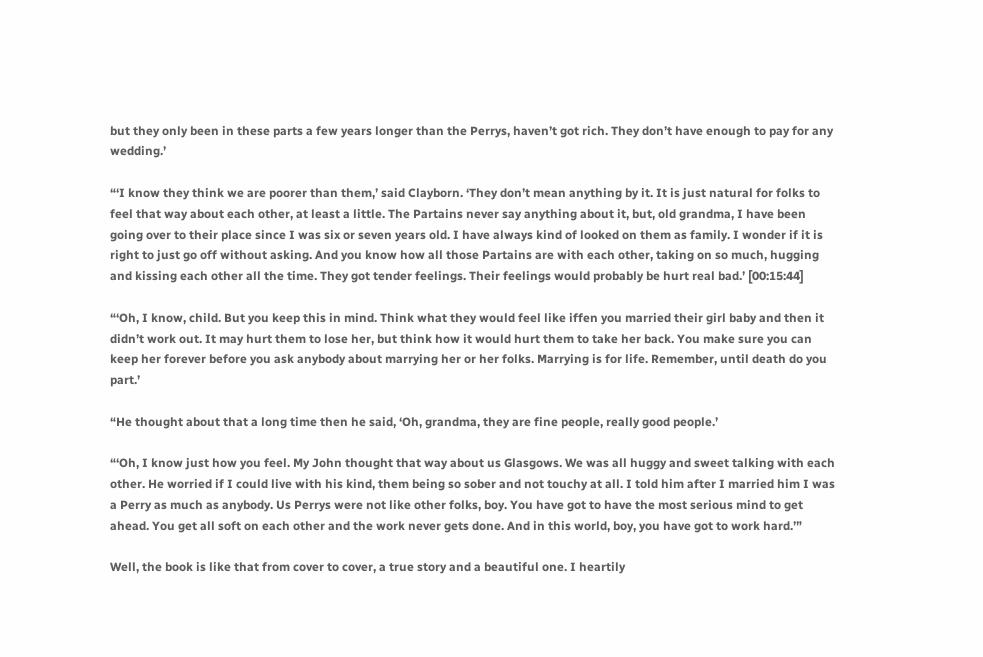but they only been in these parts a few years longer than the Perrys, haven’t got rich. They don’t have enough to pay for any wedding.’

“‘I know they think we are poorer than them,’ said Clayborn. ‘They don’t mean anything by it. It is just natural for folks to feel that way about each other, at least a little. The Partains never say anything about it, but, old grandma, I have been going over to their place since I was six or seven years old. I have always kind of looked on them as family. I wonder if it is right to just go off without asking. And you know how all those Partains are with each other, taking on so much, hugging and kissing each other all the time. They got tender feelings. Their feelings would probably be hurt real bad.’ [00:15:44]

“‘Oh, I know, child. But you keep this in mind. Think what they would feel like iffen you married their girl baby and then it didn’t work out. It may hurt them to lose her, but think how it would hurt them to take her back. You make sure you can keep her forever before you ask anybody about marrying her or her folks. Marrying is for life. Remember, until death do you part.’

“He thought about that a long time then he said, ‘Oh, grandma, they are fine people, really good people.’

“‘Oh, I know just how you feel. My John thought that way about us Glasgows. We was all huggy and sweet talking with each other. He worried if I could live with his kind, them being so sober and not touchy at all. I told him after I married him I was a Perry as much as anybody. Us Perrys were not like other folks, boy. You have got to have the most serious mind to get ahead. You get all soft on each other and the work never gets done. And in this world, boy, you have got to work hard.’”

Well, the book is like that from cover to cover, a true story and a beautiful one. I heartily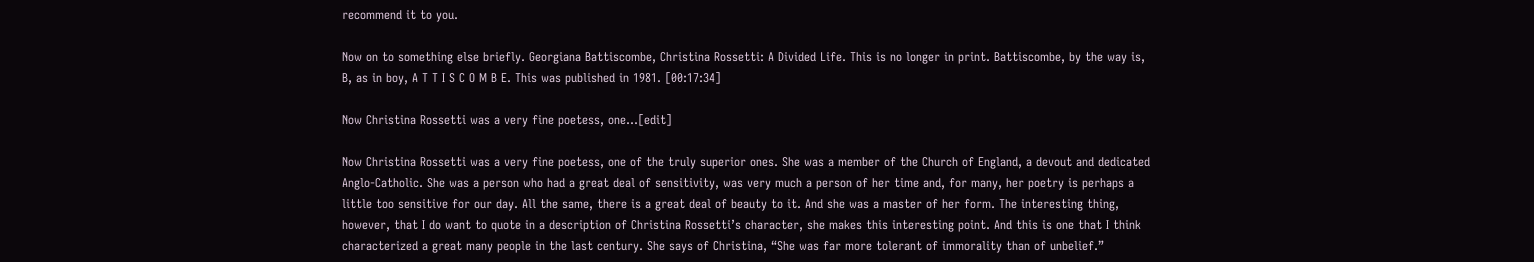recommend it to you.

Now on to something else briefly. Georgiana Battiscombe, Christina Rossetti: A Divided Life. This is no longer in print. Battiscombe, by the way is, B, as in boy, A T T I S C O M B E. This was published in 1981. [00:17:34]

Now Christina Rossetti was a very fine poetess, one...[edit]

Now Christina Rossetti was a very fine poetess, one of the truly superior ones. She was a member of the Church of England, a devout and dedicated Anglo-Catholic. She was a person who had a great deal of sensitivity, was very much a person of her time and, for many, her poetry is perhaps a little too sensitive for our day. All the same, there is a great deal of beauty to it. And she was a master of her form. The interesting thing, however, that I do want to quote in a description of Christina Rossetti’s character, she makes this interesting point. And this is one that I think characterized a great many people in the last century. She says of Christina, “She was far more tolerant of immorality than of unbelief.”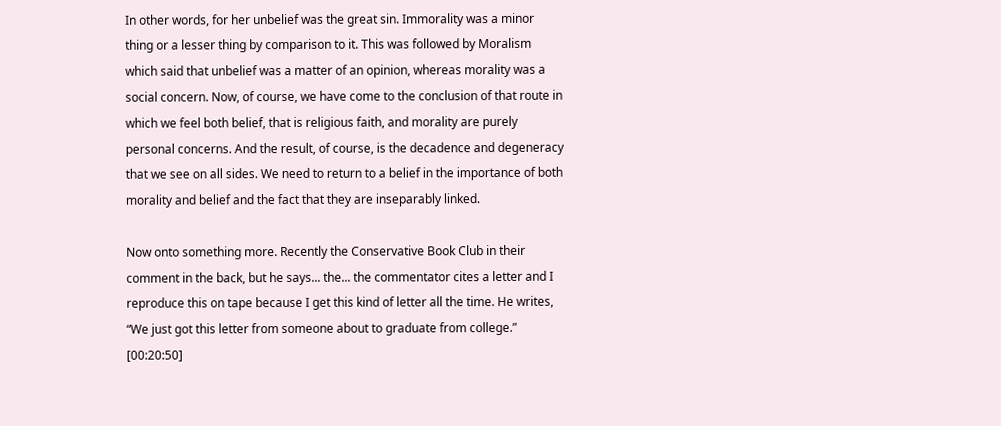In other words, for her unbelief was the great sin. Immorality was a minor thing or a lesser thing by comparison to it. This was followed by Moralism which said that unbelief was a matter of an opinion, whereas morality was a social concern. Now, of course, we have come to the conclusion of that route in which we feel both belief, that is religious faith, and morality are purely personal concerns. And the result, of course, is the decadence and degeneracy that we see on all sides. We need to return to a belief in the importance of both morality and belief and the fact that they are inseparably linked.

Now onto something more. Recently the Conservative Book Club in their comment in the back, but he says... the... the commentator cites a letter and I reproduce this on tape because I get this kind of letter all the time. He writes, “We just got this letter from someone about to graduate from college.” [00:20:50]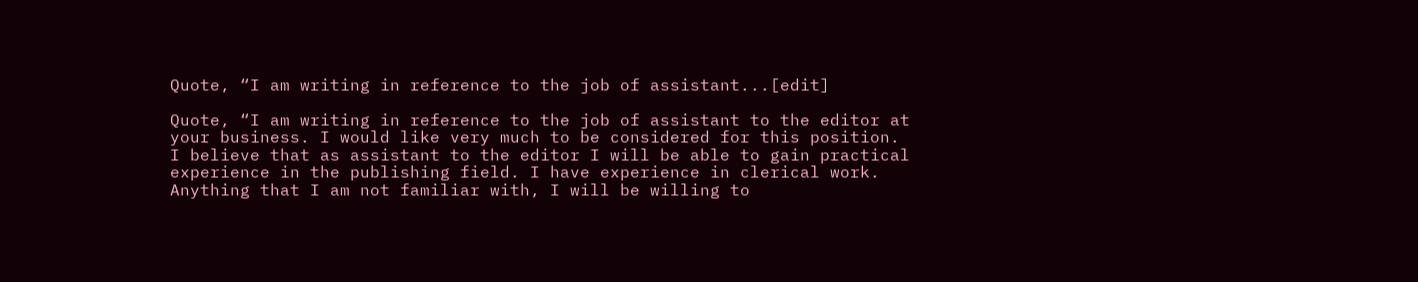Quote, “I am writing in reference to the job of assistant...[edit]

Quote, “I am writing in reference to the job of assistant to the editor at your business. I would like very much to be considered for this position. I believe that as assistant to the editor I will be able to gain practical experience in the publishing field. I have experience in clerical work. Anything that I am not familiar with, I will be willing to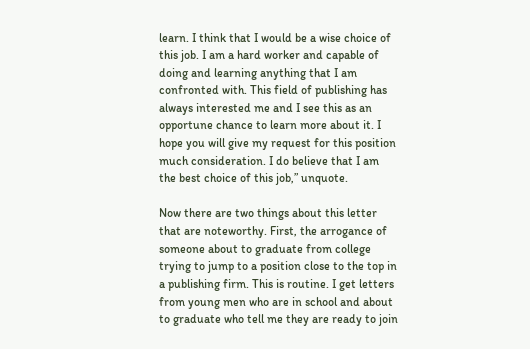learn. I think that I would be a wise choice of this job. I am a hard worker and capable of doing and learning anything that I am confronted with. This field of publishing has always interested me and I see this as an opportune chance to learn more about it. I hope you will give my request for this position much consideration. I do believe that I am the best choice of this job,” unquote.

Now there are two things about this letter that are noteworthy. First, the arrogance of someone about to graduate from college trying to jump to a position close to the top in a publishing firm. This is routine. I get letters from young men who are in school and about to graduate who tell me they are ready to join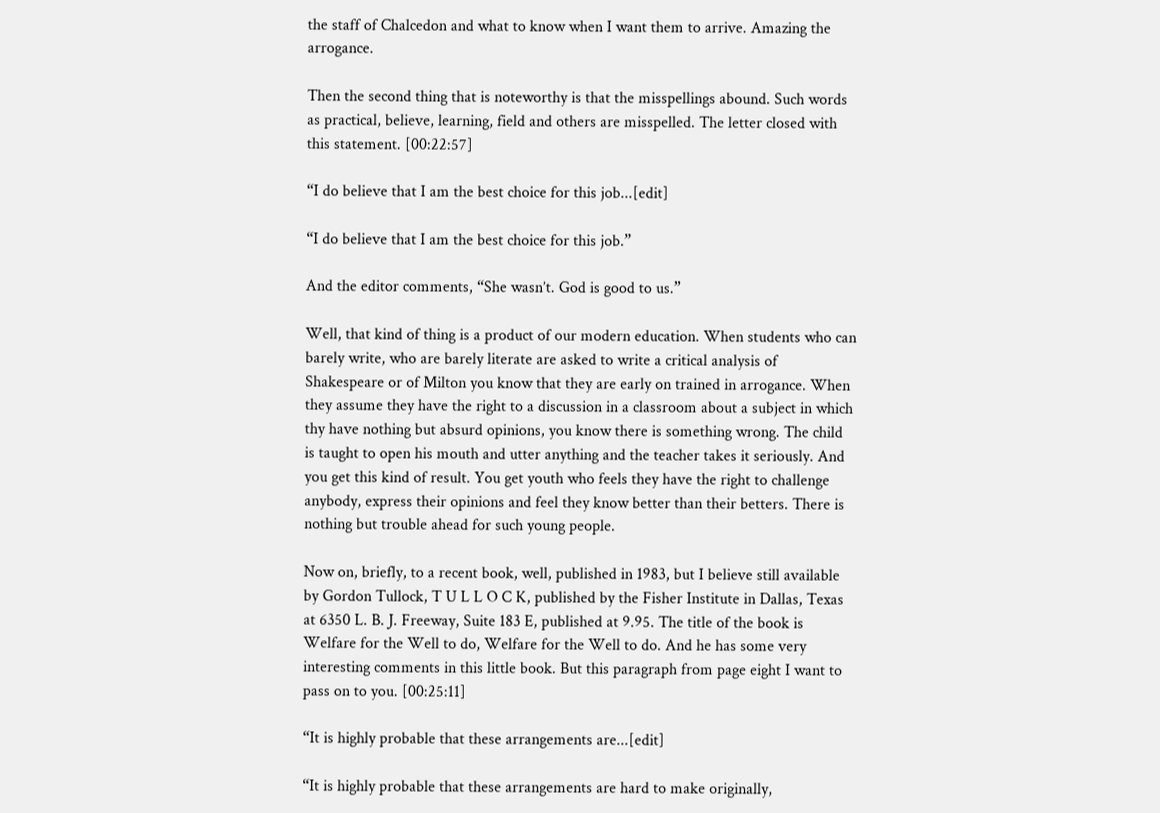the staff of Chalcedon and what to know when I want them to arrive. Amazing the arrogance.

Then the second thing that is noteworthy is that the misspellings abound. Such words as practical, believe, learning, field and others are misspelled. The letter closed with this statement. [00:22:57]

“I do believe that I am the best choice for this job...[edit]

“I do believe that I am the best choice for this job.”

And the editor comments, “She wasn’t. God is good to us.”

Well, that kind of thing is a product of our modern education. When students who can barely write, who are barely literate are asked to write a critical analysis of Shakespeare or of Milton you know that they are early on trained in arrogance. When they assume they have the right to a discussion in a classroom about a subject in which thy have nothing but absurd opinions, you know there is something wrong. The child is taught to open his mouth and utter anything and the teacher takes it seriously. And you get this kind of result. You get youth who feels they have the right to challenge anybody, express their opinions and feel they know better than their betters. There is nothing but trouble ahead for such young people.

Now on, briefly, to a recent book, well, published in 1983, but I believe still available by Gordon Tullock, T U L L O C K, published by the Fisher Institute in Dallas, Texas at 6350 L. B. J. Freeway, Suite 183 E, published at 9.95. The title of the book is Welfare for the Well to do, Welfare for the Well to do. And he has some very interesting comments in this little book. But this paragraph from page eight I want to pass on to you. [00:25:11]

“It is highly probable that these arrangements are...[edit]

“It is highly probable that these arrangements are hard to make originally,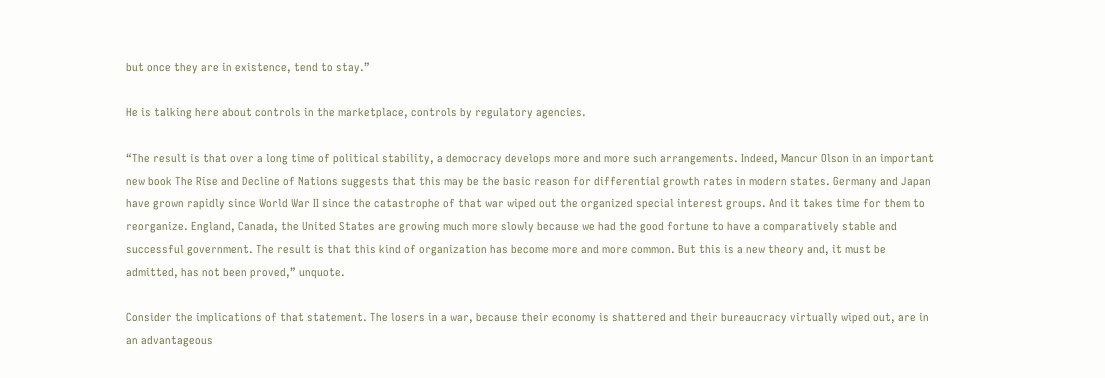but once they are in existence, tend to stay.”

He is talking here about controls in the marketplace, controls by regulatory agencies.

“The result is that over a long time of political stability, a democracy develops more and more such arrangements. Indeed, Mancur Olson in an important new book The Rise and Decline of Nations suggests that this may be the basic reason for differential growth rates in modern states. Germany and Japan have grown rapidly since World War II since the catastrophe of that war wiped out the organized special interest groups. And it takes time for them to reorganize. England, Canada, the United States are growing much more slowly because we had the good fortune to have a comparatively stable and successful government. The result is that this kind of organization has become more and more common. But this is a new theory and, it must be admitted, has not been proved,” unquote.

Consider the implications of that statement. The losers in a war, because their economy is shattered and their bureaucracy virtually wiped out, are in an advantageous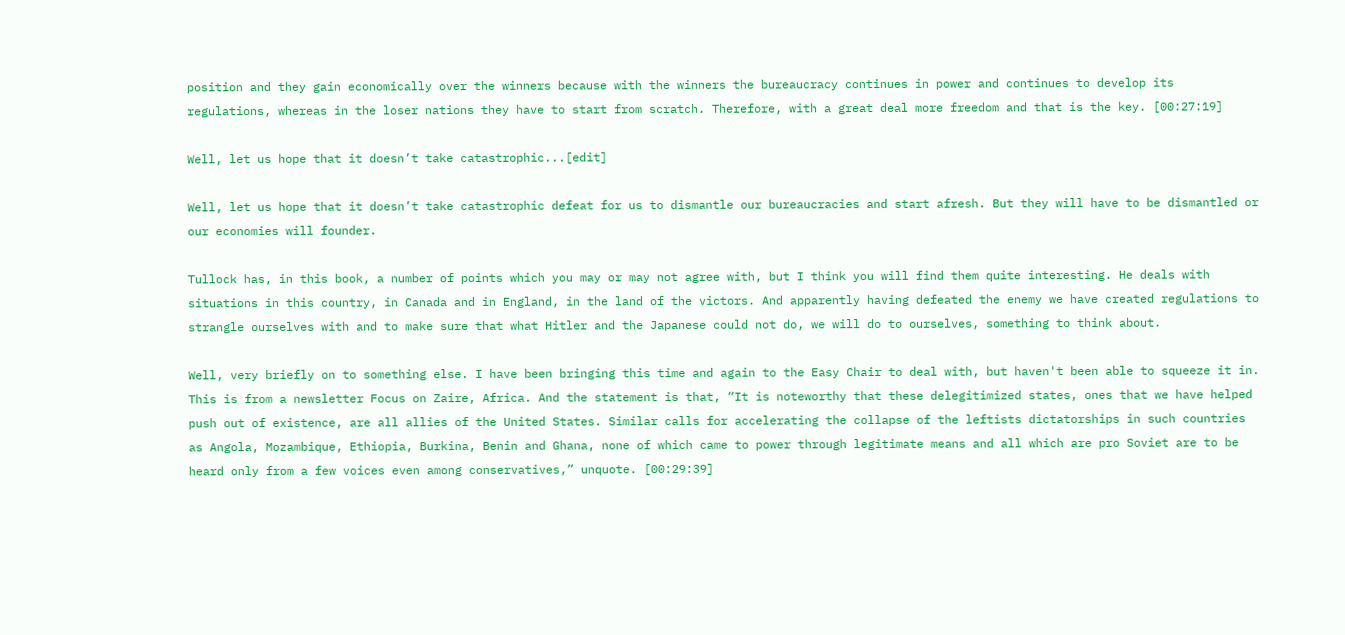position and they gain economically over the winners because with the winners the bureaucracy continues in power and continues to develop its regulations, whereas in the loser nations they have to start from scratch. Therefore, with a great deal more freedom and that is the key. [00:27:19]

Well, let us hope that it doesn’t take catastrophic...[edit]

Well, let us hope that it doesn’t take catastrophic defeat for us to dismantle our bureaucracies and start afresh. But they will have to be dismantled or our economies will founder.

Tullock has, in this book, a number of points which you may or may not agree with, but I think you will find them quite interesting. He deals with situations in this country, in Canada and in England, in the land of the victors. And apparently having defeated the enemy we have created regulations to strangle ourselves with and to make sure that what Hitler and the Japanese could not do, we will do to ourselves, something to think about.

Well, very briefly on to something else. I have been bringing this time and again to the Easy Chair to deal with, but haven't been able to squeeze it in. This is from a newsletter Focus on Zaire, Africa. And the statement is that, “It is noteworthy that these delegitimized states, ones that we have helped push out of existence, are all allies of the United States. Similar calls for accelerating the collapse of the leftists dictatorships in such countries as Angola, Mozambique, Ethiopia, Burkina, Benin and Ghana, none of which came to power through legitimate means and all which are pro Soviet are to be heard only from a few voices even among conservatives,” unquote. [00:29:39]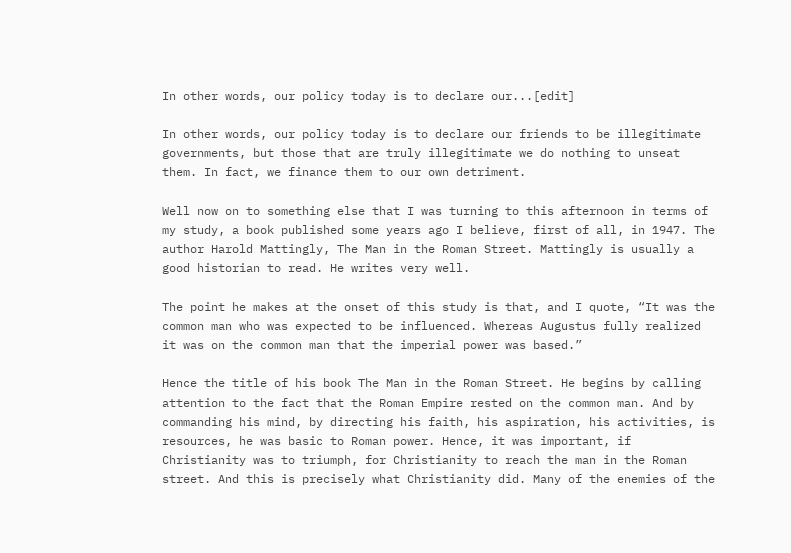In other words, our policy today is to declare our...[edit]

In other words, our policy today is to declare our friends to be illegitimate governments, but those that are truly illegitimate we do nothing to unseat them. In fact, we finance them to our own detriment.

Well now on to something else that I was turning to this afternoon in terms of my study, a book published some years ago I believe, first of all, in 1947. The author Harold Mattingly, The Man in the Roman Street. Mattingly is usually a good historian to read. He writes very well.

The point he makes at the onset of this study is that, and I quote, “It was the common man who was expected to be influenced. Whereas Augustus fully realized it was on the common man that the imperial power was based.”

Hence the title of his book The Man in the Roman Street. He begins by calling attention to the fact that the Roman Empire rested on the common man. And by commanding his mind, by directing his faith, his aspiration, his activities, is resources, he was basic to Roman power. Hence, it was important, if Christianity was to triumph, for Christianity to reach the man in the Roman street. And this is precisely what Christianity did. Many of the enemies of the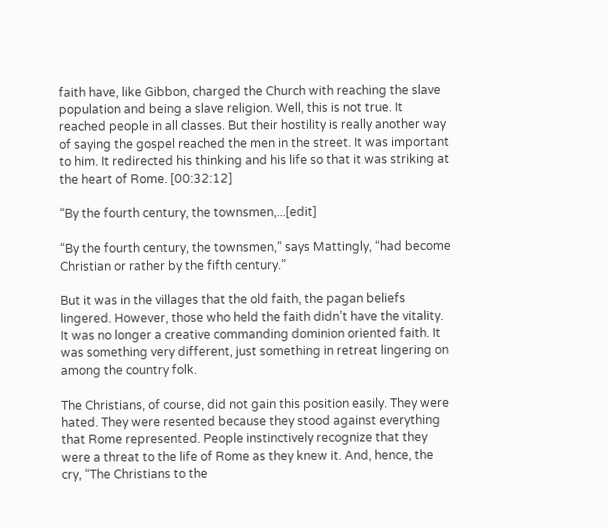faith have, like Gibbon, charged the Church with reaching the slave population and being a slave religion. Well, this is not true. It reached people in all classes. But their hostility is really another way of saying the gospel reached the men in the street. It was important to him. It redirected his thinking and his life so that it was striking at the heart of Rome. [00:32:12]

“By the fourth century, the townsmen,...[edit]

“By the fourth century, the townsmen,” says Mattingly, “had become Christian or rather by the fifth century.”

But it was in the villages that the old faith, the pagan beliefs lingered. However, those who held the faith didn’t have the vitality. It was no longer a creative commanding dominion oriented faith. It was something very different, just something in retreat lingering on among the country folk.

The Christians, of course, did not gain this position easily. They were hated. They were resented because they stood against everything that Rome represented. People instinctively recognize that they were a threat to the life of Rome as they knew it. And, hence, the cry, “The Christians to the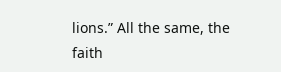lions.” All the same, the faith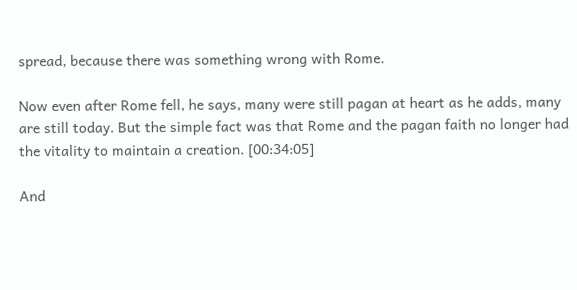spread, because there was something wrong with Rome.

Now even after Rome fell, he says, many were still pagan at heart as he adds, many are still today. But the simple fact was that Rome and the pagan faith no longer had the vitality to maintain a creation. [00:34:05]

And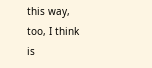this way, too, I think is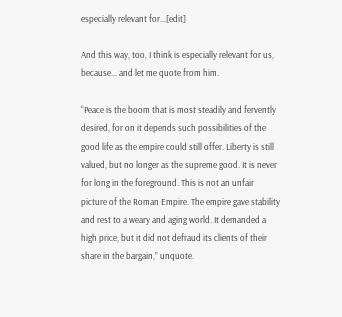especially relevant for...[edit]

And this way, too, I think is especially relevant for us, because... and let me quote from him.

“Peace is the boom that is most steadily and fervently desired, for on it depends such possibilities of the good life as the empire could still offer. Liberty is still valued, but no longer as the supreme good. It is never for long in the foreground. This is not an unfair picture of the Roman Empire. The empire gave stability and rest to a weary and aging world. It demanded a high price, but it did not defraud its clients of their share in the bargain,” unquote.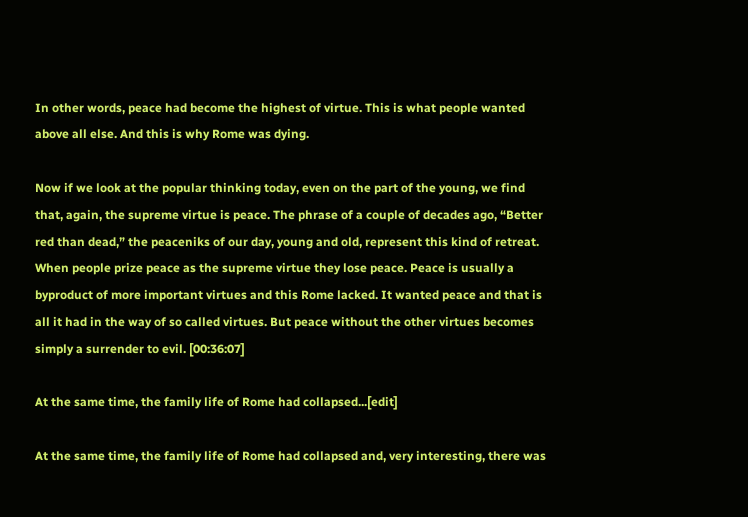In other words, peace had become the highest of virtue. This is what people wanted above all else. And this is why Rome was dying.

Now if we look at the popular thinking today, even on the part of the young, we find that, again, the supreme virtue is peace. The phrase of a couple of decades ago, “Better red than dead,” the peaceniks of our day, young and old, represent this kind of retreat. When people prize peace as the supreme virtue they lose peace. Peace is usually a byproduct of more important virtues and this Rome lacked. It wanted peace and that is all it had in the way of so called virtues. But peace without the other virtues becomes simply a surrender to evil. [00:36:07]

At the same time, the family life of Rome had collapsed...[edit]

At the same time, the family life of Rome had collapsed and, very interesting, there was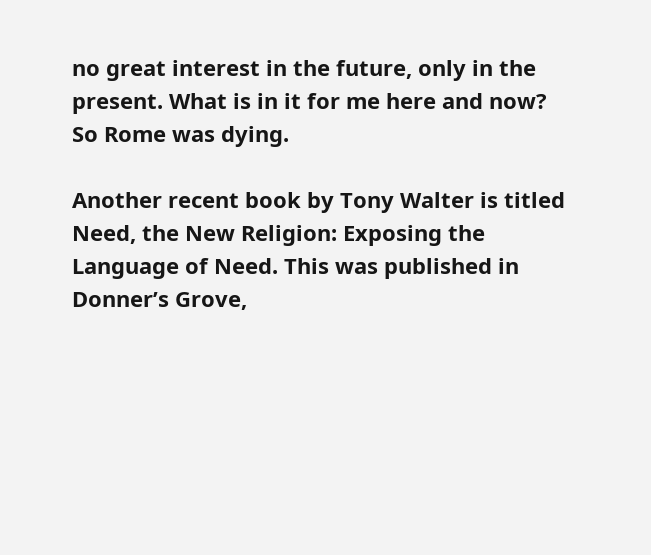no great interest in the future, only in the present. What is in it for me here and now? So Rome was dying.

Another recent book by Tony Walter is titled Need, the New Religion: Exposing the Language of Need. This was published in Donner’s Grove,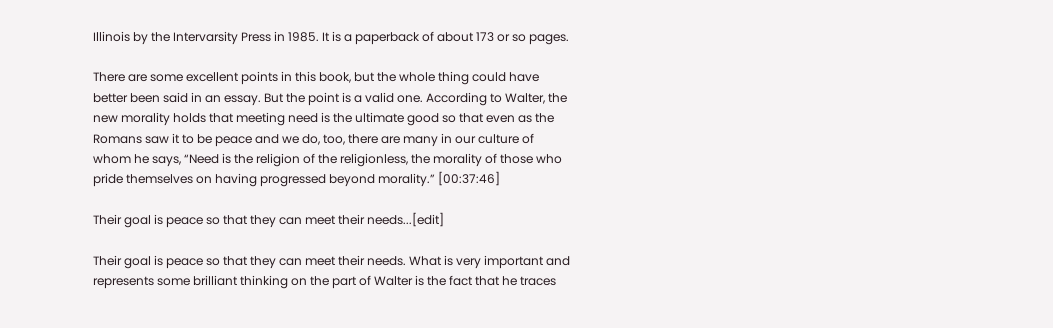Illinois by the Intervarsity Press in 1985. It is a paperback of about 173 or so pages.

There are some excellent points in this book, but the whole thing could have better been said in an essay. But the point is a valid one. According to Walter, the new morality holds that meeting need is the ultimate good so that even as the Romans saw it to be peace and we do, too, there are many in our culture of whom he says, “Need is the religion of the religionless, the morality of those who pride themselves on having progressed beyond morality.” [00:37:46]

Their goal is peace so that they can meet their needs...[edit]

Their goal is peace so that they can meet their needs. What is very important and represents some brilliant thinking on the part of Walter is the fact that he traces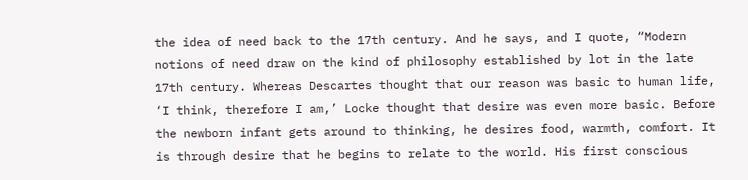the idea of need back to the 17th century. And he says, and I quote, “Modern notions of need draw on the kind of philosophy established by lot in the late 17th century. Whereas Descartes thought that our reason was basic to human life, ‘I think, therefore I am,’ Locke thought that desire was even more basic. Before the newborn infant gets around to thinking, he desires food, warmth, comfort. It is through desire that he begins to relate to the world. His first conscious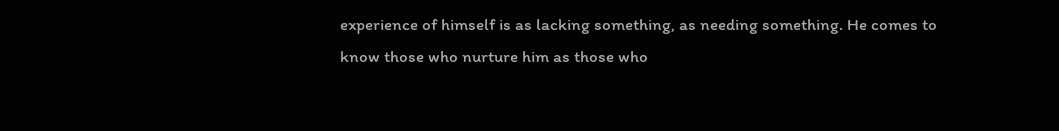experience of himself is as lacking something, as needing something. He comes to know those who nurture him as those who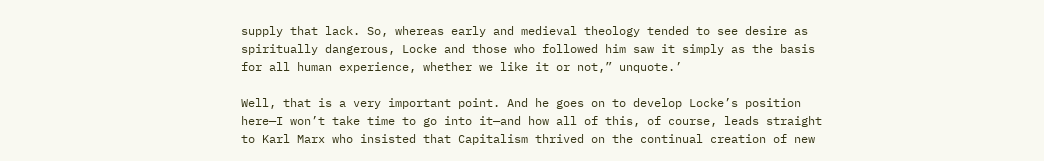supply that lack. So, whereas early and medieval theology tended to see desire as spiritually dangerous, Locke and those who followed him saw it simply as the basis for all human experience, whether we like it or not,” unquote.’

Well, that is a very important point. And he goes on to develop Locke’s position here—I won’t take time to go into it—and how all of this, of course, leads straight to Karl Marx who insisted that Capitalism thrived on the continual creation of new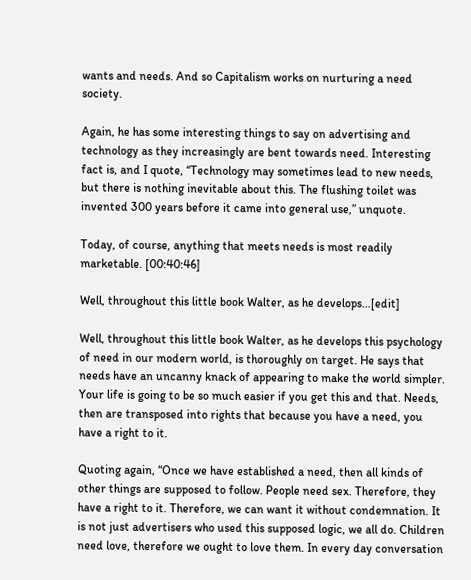wants and needs. And so Capitalism works on nurturing a need society.

Again, he has some interesting things to say on advertising and technology as they increasingly are bent towards need. Interesting fact is, and I quote, “Technology may sometimes lead to new needs, but there is nothing inevitable about this. The flushing toilet was invented 300 years before it came into general use,” unquote.

Today, of course, anything that meets needs is most readily marketable. [00:40:46]

Well, throughout this little book Walter, as he develops...[edit]

Well, throughout this little book Walter, as he develops this psychology of need in our modern world, is thoroughly on target. He says that needs have an uncanny knack of appearing to make the world simpler. Your life is going to be so much easier if you get this and that. Needs, then are transposed into rights that because you have a need, you have a right to it.

Quoting again, “Once we have established a need, then all kinds of other things are supposed to follow. People need sex. Therefore, they have a right to it. Therefore, we can want it without condemnation. It is not just advertisers who used this supposed logic, we all do. Children need love, therefore we ought to love them. In every day conversation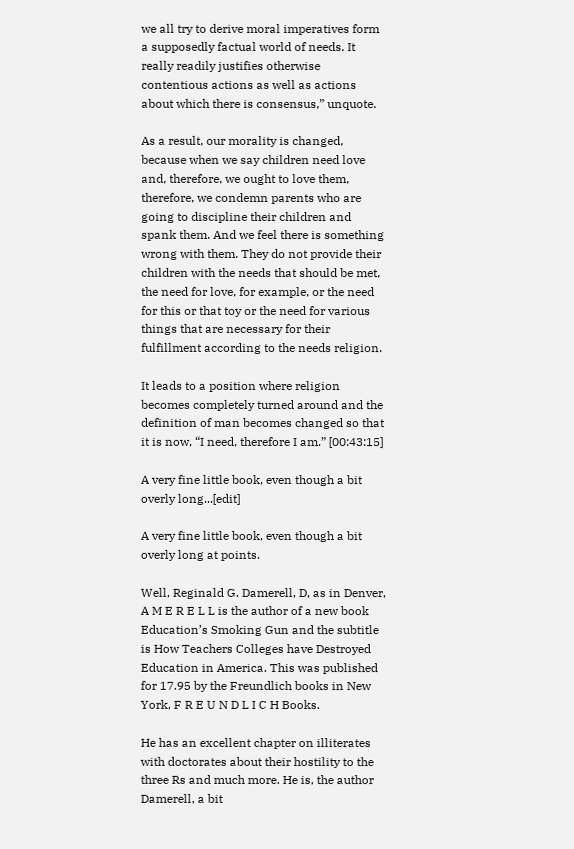we all try to derive moral imperatives form a supposedly factual world of needs. It really readily justifies otherwise contentious actions as well as actions about which there is consensus,” unquote.

As a result, our morality is changed, because when we say children need love and, therefore, we ought to love them, therefore, we condemn parents who are going to discipline their children and spank them. And we feel there is something wrong with them. They do not provide their children with the needs that should be met, the need for love, for example, or the need for this or that toy or the need for various things that are necessary for their fulfillment according to the needs religion.

It leads to a position where religion becomes completely turned around and the definition of man becomes changed so that it is now, “I need, therefore I am.” [00:43:15]

A very fine little book, even though a bit overly long...[edit]

A very fine little book, even though a bit overly long at points.

Well, Reginald G. Damerell, D, as in Denver, A M E R E L L is the author of a new book Education’s Smoking Gun and the subtitle is How Teachers Colleges have Destroyed Education in America. This was published for 17.95 by the Freundlich books in New York, F R E U N D L I C H Books.

He has an excellent chapter on illiterates with doctorates about their hostility to the three Rs and much more. He is, the author Damerell, a bit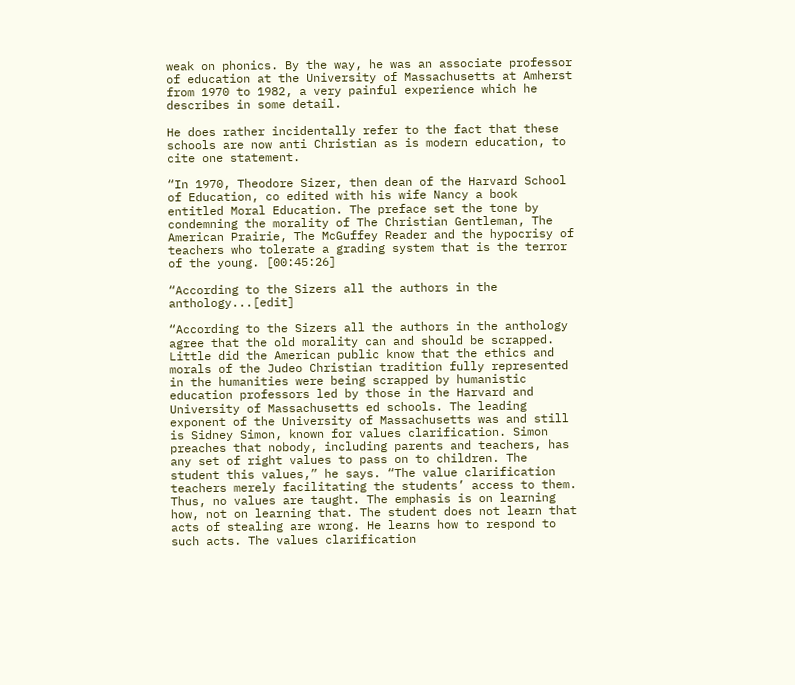weak on phonics. By the way, he was an associate professor of education at the University of Massachusetts at Amherst from 1970 to 1982, a very painful experience which he describes in some detail.

He does rather incidentally refer to the fact that these schools are now anti Christian as is modern education, to cite one statement.

“In 1970, Theodore Sizer, then dean of the Harvard School of Education, co edited with his wife Nancy a book entitled Moral Education. The preface set the tone by condemning the morality of The Christian Gentleman, The American Prairie, The McGuffey Reader and the hypocrisy of teachers who tolerate a grading system that is the terror of the young. [00:45:26]

“According to the Sizers all the authors in the anthology...[edit]

“According to the Sizers all the authors in the anthology agree that the old morality can and should be scrapped. Little did the American public know that the ethics and morals of the Judeo Christian tradition fully represented in the humanities were being scrapped by humanistic education professors led by those in the Harvard and University of Massachusetts ed schools. The leading exponent of the University of Massachusetts was and still is Sidney Simon, known for values clarification. Simon preaches that nobody, including parents and teachers, has any set of right values to pass on to children. The student this values,” he says. “The value clarification teachers merely facilitating the students’ access to them. Thus, no values are taught. The emphasis is on learning how, not on learning that. The student does not learn that acts of stealing are wrong. He learns how to respond to such acts. The values clarification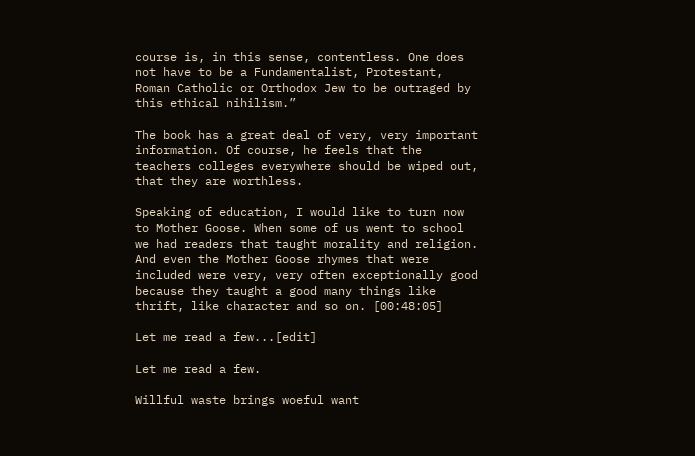course is, in this sense, contentless. One does not have to be a Fundamentalist, Protestant, Roman Catholic or Orthodox Jew to be outraged by this ethical nihilism.”

The book has a great deal of very, very important information. Of course, he feels that the teachers colleges everywhere should be wiped out, that they are worthless.

Speaking of education, I would like to turn now to Mother Goose. When some of us went to school we had readers that taught morality and religion. And even the Mother Goose rhymes that were included were very, very often exceptionally good because they taught a good many things like thrift, like character and so on. [00:48:05]

Let me read a few...[edit]

Let me read a few.

Willful waste brings woeful want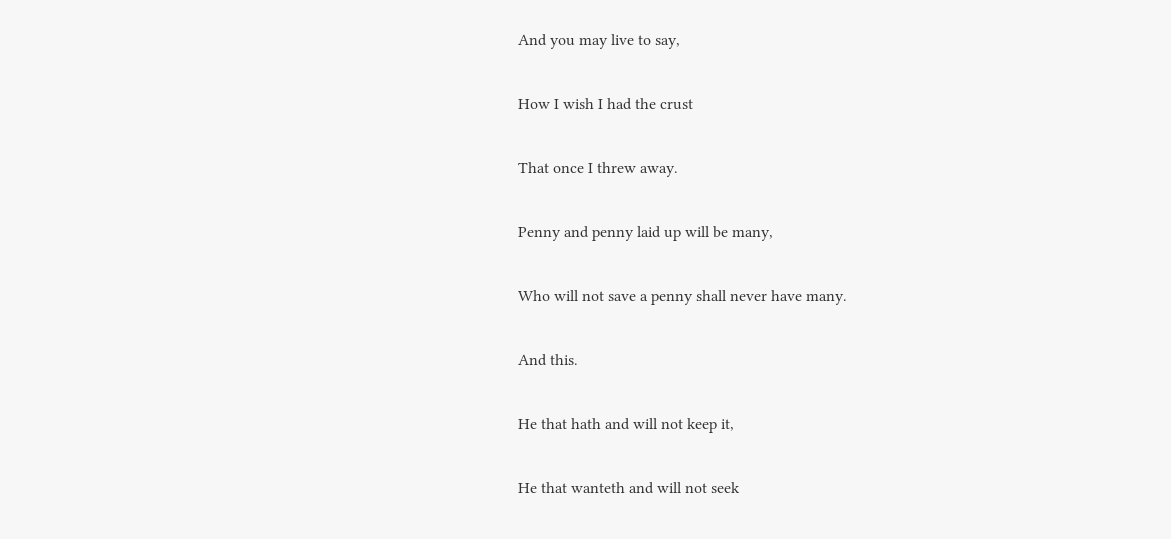And you may live to say,

How I wish I had the crust

That once I threw away.

Penny and penny laid up will be many,

Who will not save a penny shall never have many.

And this.

He that hath and will not keep it,

He that wanteth and will not seek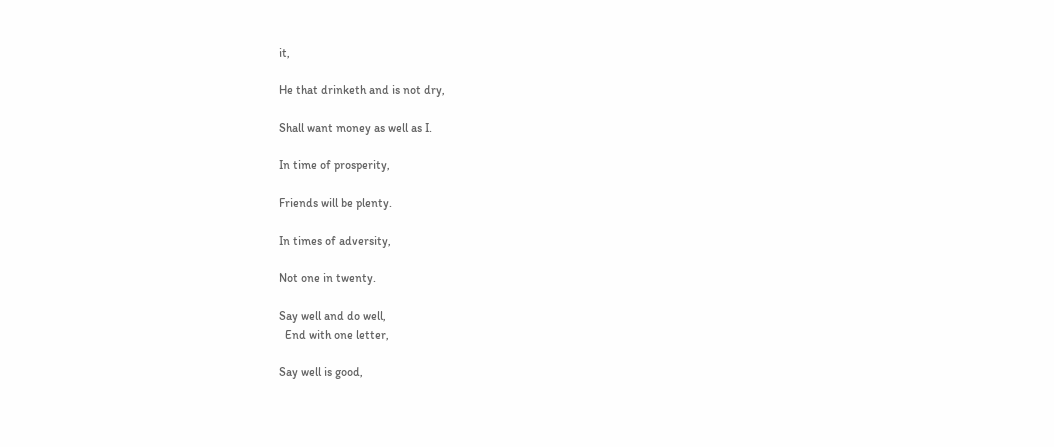it,

He that drinketh and is not dry,

Shall want money as well as I.

In time of prosperity,

Friends will be plenty.

In times of adversity,

Not one in twenty.

Say well and do well,
  End with one letter,

Say well is good,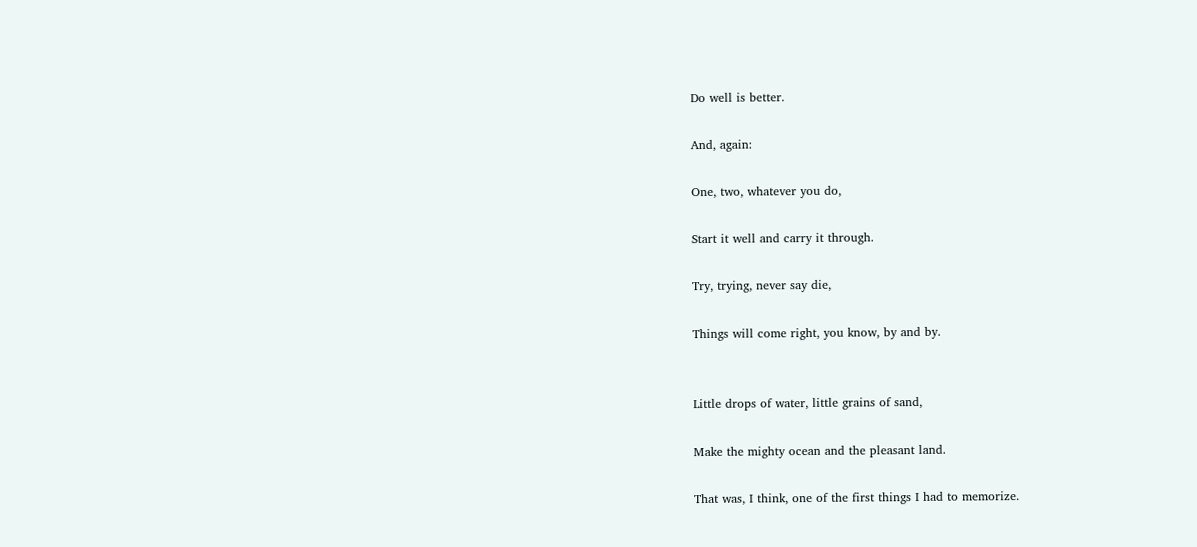Do well is better.

And, again:

One, two, whatever you do,

Start it well and carry it through.

Try, trying, never say die,

Things will come right, you know, by and by.


Little drops of water, little grains of sand,

Make the mighty ocean and the pleasant land.

That was, I think, one of the first things I had to memorize.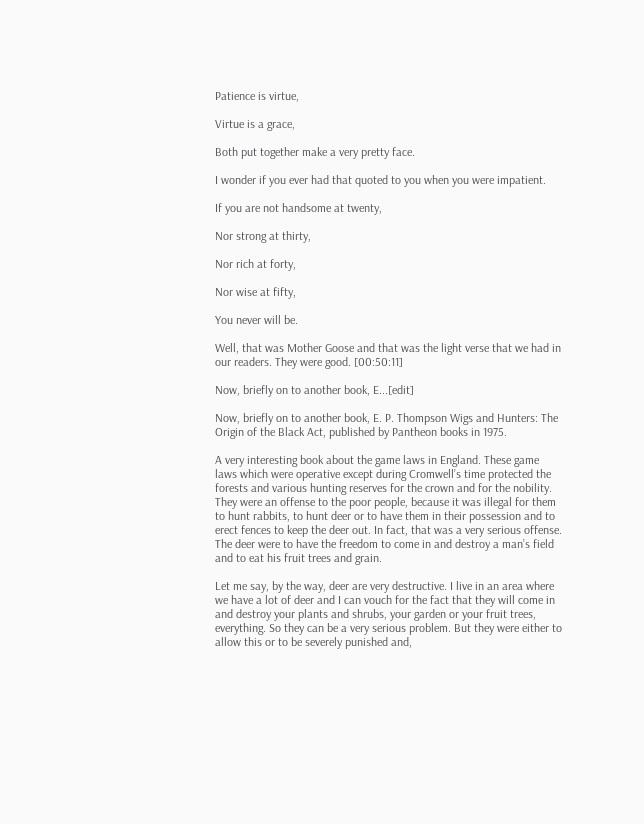Patience is virtue,

Virtue is a grace,

Both put together make a very pretty face.

I wonder if you ever had that quoted to you when you were impatient.

If you are not handsome at twenty,

Nor strong at thirty,

Nor rich at forty,

Nor wise at fifty,

You never will be.

Well, that was Mother Goose and that was the light verse that we had in our readers. They were good. [00:50:11]

Now, briefly on to another book, E...[edit]

Now, briefly on to another book, E. P. Thompson Wigs and Hunters: The Origin of the Black Act, published by Pantheon books in 1975.

A very interesting book about the game laws in England. These game laws which were operative except during Cromwell’s time protected the forests and various hunting reserves for the crown and for the nobility. They were an offense to the poor people, because it was illegal for them to hunt rabbits, to hunt deer or to have them in their possession and to erect fences to keep the deer out. In fact, that was a very serious offense. The deer were to have the freedom to come in and destroy a man’s field and to eat his fruit trees and grain.

Let me say, by the way, deer are very destructive. I live in an area where we have a lot of deer and I can vouch for the fact that they will come in and destroy your plants and shrubs, your garden or your fruit trees, everything. So they can be a very serious problem. But they were either to allow this or to be severely punished and,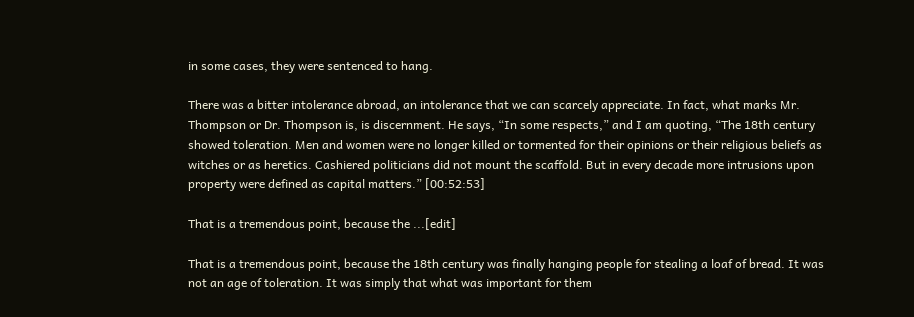in some cases, they were sentenced to hang.

There was a bitter intolerance abroad, an intolerance that we can scarcely appreciate. In fact, what marks Mr. Thompson or Dr. Thompson is, is discernment. He says, “In some respects,” and I am quoting, “The 18th century showed toleration. Men and women were no longer killed or tormented for their opinions or their religious beliefs as witches or as heretics. Cashiered politicians did not mount the scaffold. But in every decade more intrusions upon property were defined as capital matters.” [00:52:53]

That is a tremendous point, because the ...[edit]

That is a tremendous point, because the 18th century was finally hanging people for stealing a loaf of bread. It was not an age of toleration. It was simply that what was important for them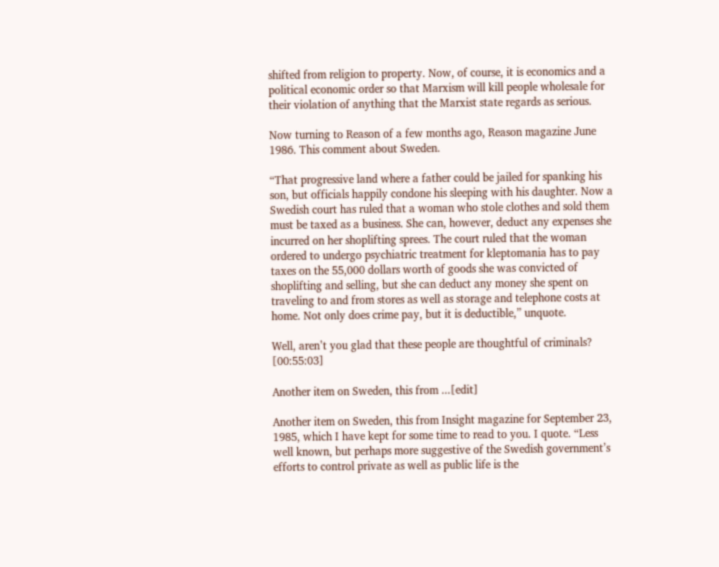shifted from religion to property. Now, of course, it is economics and a political economic order so that Marxism will kill people wholesale for their violation of anything that the Marxist state regards as serious.

Now turning to Reason of a few months ago, Reason magazine June 1986. This comment about Sweden.

“That progressive land where a father could be jailed for spanking his son, but officials happily condone his sleeping with his daughter. Now a Swedish court has ruled that a woman who stole clothes and sold them must be taxed as a business. She can, however, deduct any expenses she incurred on her shoplifting sprees. The court ruled that the woman ordered to undergo psychiatric treatment for kleptomania has to pay taxes on the 55,000 dollars worth of goods she was convicted of shoplifting and selling, but she can deduct any money she spent on traveling to and from stores as well as storage and telephone costs at home. Not only does crime pay, but it is deductible,” unquote.

Well, aren’t you glad that these people are thoughtful of criminals? [00:55:03]

Another item on Sweden, this from ...[edit]

Another item on Sweden, this from Insight magazine for September 23, 1985, which I have kept for some time to read to you. I quote. “Less well known, but perhaps more suggestive of the Swedish government’s efforts to control private as well as public life is the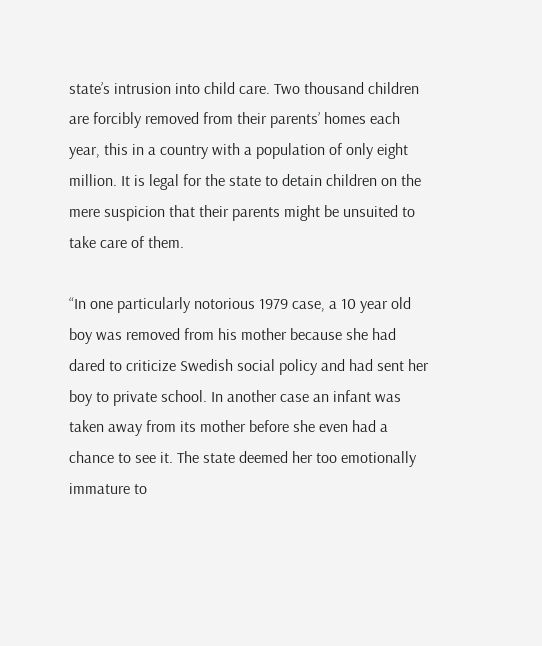state’s intrusion into child care. Two thousand children are forcibly removed from their parents’ homes each year, this in a country with a population of only eight million. It is legal for the state to detain children on the mere suspicion that their parents might be unsuited to take care of them.

“In one particularly notorious 1979 case, a 10 year old boy was removed from his mother because she had dared to criticize Swedish social policy and had sent her boy to private school. In another case an infant was taken away from its mother before she even had a chance to see it. The state deemed her too emotionally immature to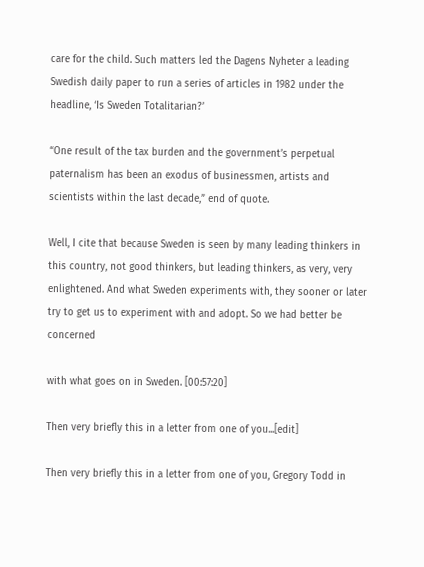care for the child. Such matters led the Dagens Nyheter a leading Swedish daily paper to run a series of articles in 1982 under the headline, ‘Is Sweden Totalitarian?’

“One result of the tax burden and the government’s perpetual paternalism has been an exodus of businessmen, artists and scientists within the last decade,” end of quote.

Well, I cite that because Sweden is seen by many leading thinkers in this country, not good thinkers, but leading thinkers, as very, very enlightened. And what Sweden experiments with, they sooner or later try to get us to experiment with and adopt. So we had better be concerned

with what goes on in Sweden. [00:57:20]

Then very briefly this in a letter from one of you...[edit]

Then very briefly this in a letter from one of you, Gregory Todd in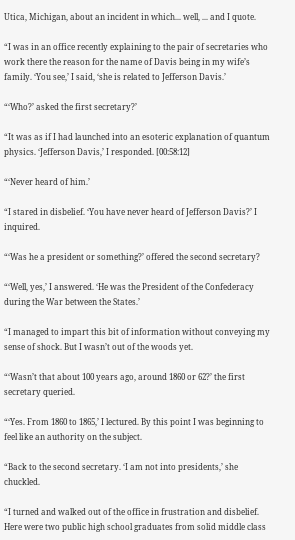Utica, Michigan, about an incident in which... well, ... and I quote.

“I was in an office recently explaining to the pair of secretaries who work there the reason for the name of Davis being in my wife’s family. ‘You see,’ I said, ‘she is related to Jefferson Davis.’

“‘Who?’ asked the first secretary?’

“It was as if I had launched into an esoteric explanation of quantum physics. ‘Jefferson Davis,’ I responded. [00:58:12]

“‘Never heard of him.’

“I stared in disbelief. ‘You have never heard of Jefferson Davis?’ I inquired.

“‘Was he a president or something?’ offered the second secretary?

“‘Well, yes,’ I answered. ‘He was the President of the Confederacy during the War between the States.’

“I managed to impart this bit of information without conveying my sense of shock. But I wasn’t out of the woods yet.

“‘Wasn’t that about 100 years ago, around 1860 or 62?’ the first secretary queried.

“‘Yes. From 1860 to 1865,’ I lectured. By this point I was beginning to feel like an authority on the subject.

“Back to the second secretary. ‘I am not into presidents,’ she chuckled.

“I turned and walked out of the office in frustration and disbelief. Here were two public high school graduates from solid middle class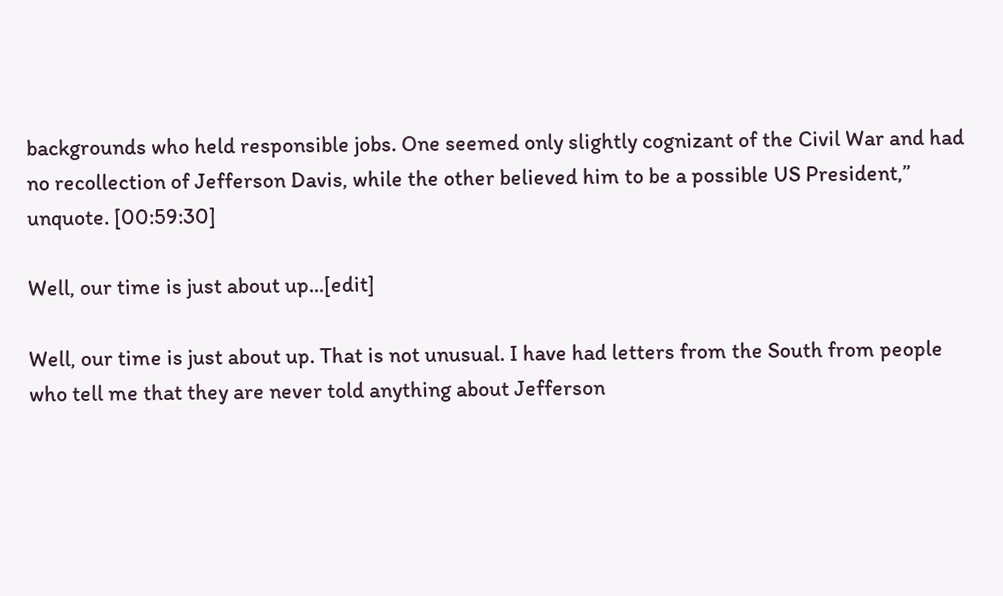backgrounds who held responsible jobs. One seemed only slightly cognizant of the Civil War and had no recollection of Jefferson Davis, while the other believed him to be a possible US President,” unquote. [00:59:30]

Well, our time is just about up...[edit]

Well, our time is just about up. That is not unusual. I have had letters from the South from people who tell me that they are never told anything about Jefferson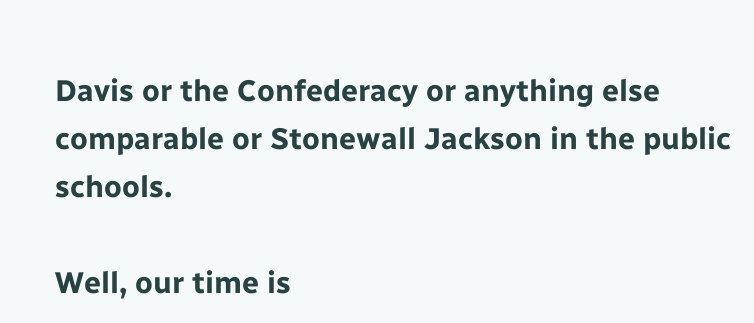Davis or the Confederacy or anything else comparable or Stonewall Jackson in the public schools.

Well, our time is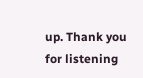up. Thank you for listening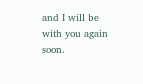and I will be with you again soon.